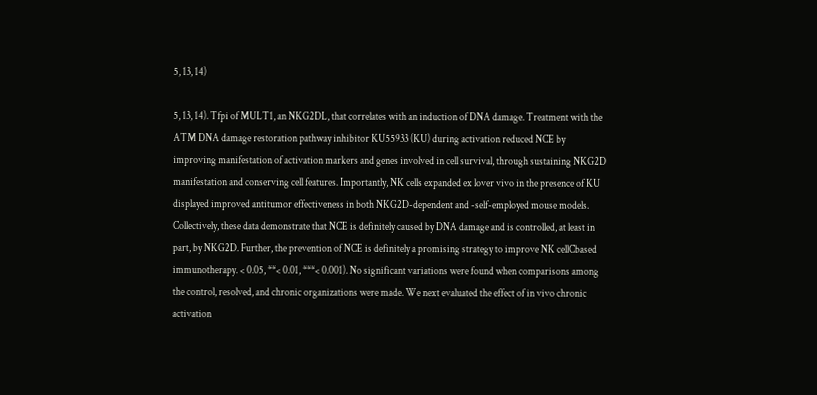5, 13, 14)

5, 13, 14). Tfpi of MULT1, an NKG2DL, that correlates with an induction of DNA damage. Treatment with the ATM DNA damage restoration pathway inhibitor KU55933 (KU) during activation reduced NCE by improving manifestation of activation markers and genes involved in cell survival, through sustaining NKG2D manifestation and conserving cell features. Importantly, NK cells expanded ex lover vivo in the presence of KU displayed improved antitumor effectiveness in both NKG2D-dependent and -self-employed mouse models. Collectively, these data demonstrate that NCE is definitely caused by DNA damage and is controlled, at least in part, by NKG2D. Further, the prevention of NCE is definitely a promising strategy to improve NK cellCbased immunotherapy. < 0.05, **< 0.01, ***< 0.001). No significant variations were found when comparisons among the control, resolved, and chronic organizations were made. We next evaluated the effect of in vivo chronic activation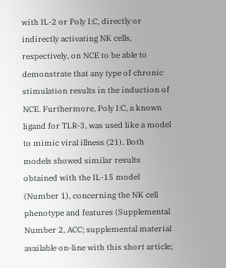with IL-2 or Poly I:C, directly or indirectly activating NK cells, respectively, on NCE to be able to demonstrate that any type of chronic stimulation results in the induction of NCE. Furthermore, Poly I:C, a known ligand for TLR-3, was used like a model to mimic viral illness (21). Both models showed similar results obtained with the IL-15 model (Number 1), concerning the NK cell phenotype and features (Supplemental Number 2, ACC; supplemental material available on-line with this short article;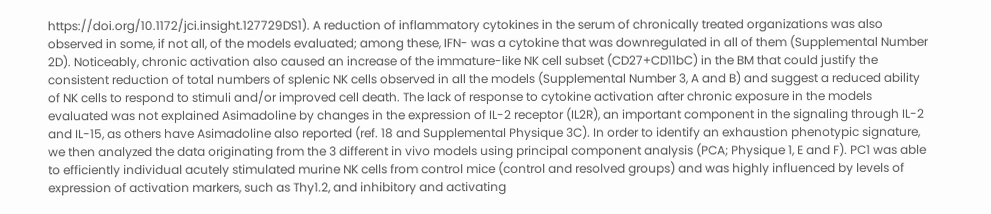https://doi.org/10.1172/jci.insight.127729DS1). A reduction of inflammatory cytokines in the serum of chronically treated organizations was also observed in some, if not all, of the models evaluated; among these, IFN- was a cytokine that was downregulated in all of them (Supplemental Number 2D). Noticeably, chronic activation also caused an increase of the immature-like NK cell subset (CD27+CD11bC) in the BM that could justify the consistent reduction of total numbers of splenic NK cells observed in all the models (Supplemental Number 3, A and B) and suggest a reduced ability of NK cells to respond to stimuli and/or improved cell death. The lack of response to cytokine activation after chronic exposure in the models evaluated was not explained Asimadoline by changes in the expression of IL-2 receptor (IL2R), an important component in the signaling through IL-2 and IL-15, as others have Asimadoline also reported (ref. 18 and Supplemental Physique 3C). In order to identify an exhaustion phenotypic signature, we then analyzed the data originating from the 3 different in vivo models using principal component analysis (PCA; Physique 1, E and F). PC1 was able to efficiently individual acutely stimulated murine NK cells from control mice (control and resolved groups) and was highly influenced by levels of expression of activation markers, such as Thy1.2, and inhibitory and activating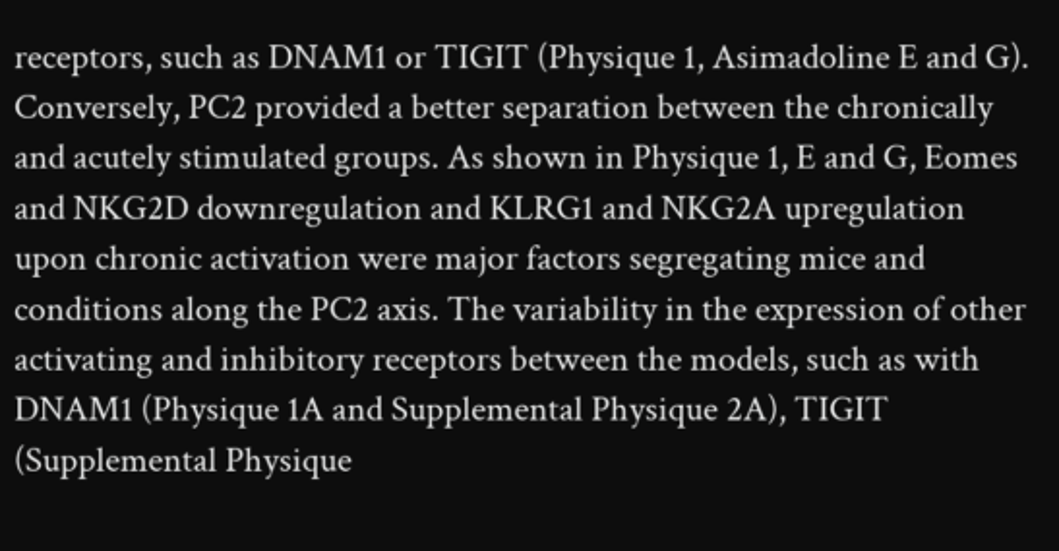receptors, such as DNAM1 or TIGIT (Physique 1, Asimadoline E and G). Conversely, PC2 provided a better separation between the chronically and acutely stimulated groups. As shown in Physique 1, E and G, Eomes and NKG2D downregulation and KLRG1 and NKG2A upregulation upon chronic activation were major factors segregating mice and conditions along the PC2 axis. The variability in the expression of other activating and inhibitory receptors between the models, such as with DNAM1 (Physique 1A and Supplemental Physique 2A), TIGIT (Supplemental Physique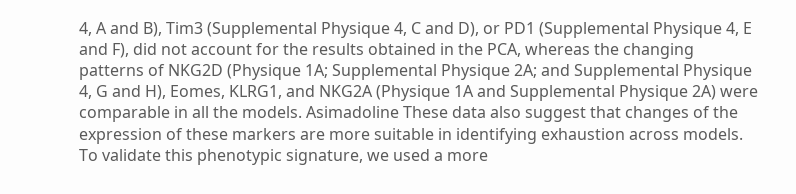4, A and B), Tim3 (Supplemental Physique 4, C and D), or PD1 (Supplemental Physique 4, E and F), did not account for the results obtained in the PCA, whereas the changing patterns of NKG2D (Physique 1A; Supplemental Physique 2A; and Supplemental Physique 4, G and H), Eomes, KLRG1, and NKG2A (Physique 1A and Supplemental Physique 2A) were comparable in all the models. Asimadoline These data also suggest that changes of the expression of these markers are more suitable in identifying exhaustion across models. To validate this phenotypic signature, we used a more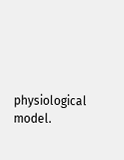physiological model.